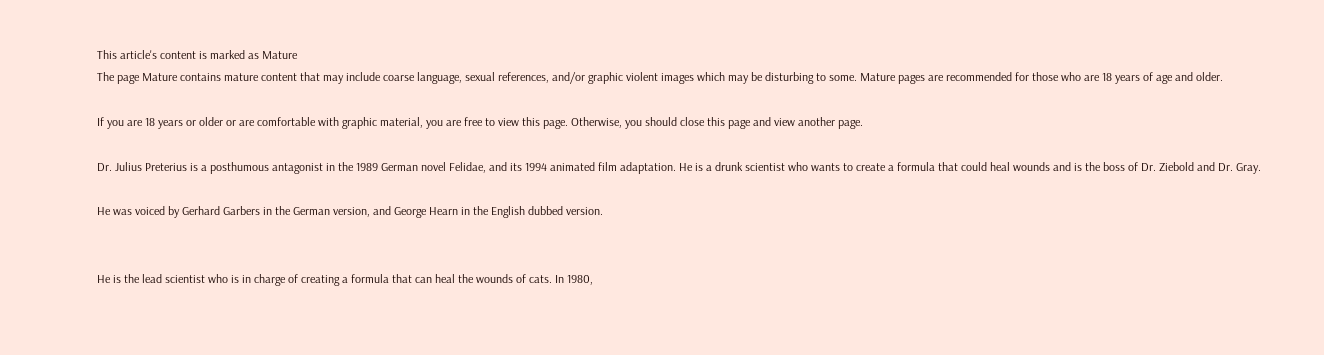This article's content is marked as Mature
The page Mature contains mature content that may include coarse language, sexual references, and/or graphic violent images which may be disturbing to some. Mature pages are recommended for those who are 18 years of age and older.

If you are 18 years or older or are comfortable with graphic material, you are free to view this page. Otherwise, you should close this page and view another page.

Dr. Julius Preterius is a posthumous antagonist in the 1989 German novel Felidae, and its 1994 animated film adaptation. He is a drunk scientist who wants to create a formula that could heal wounds and is the boss of Dr. Ziebold and Dr. Gray.

He was voiced by Gerhard Garbers in the German version, and George Hearn in the English dubbed version.


He is the lead scientist who is in charge of creating a formula that can heal the wounds of cats. In 1980,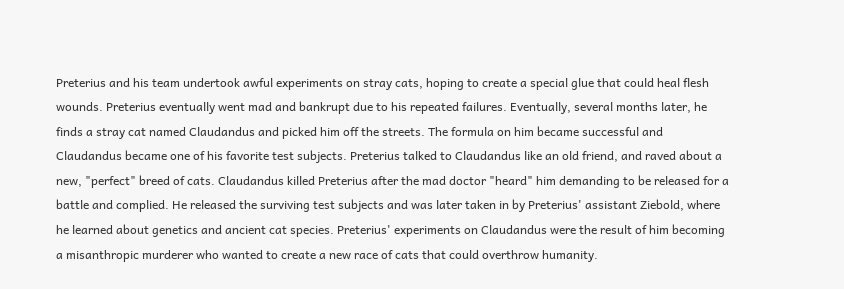Preterius and his team undertook awful experiments on stray cats, hoping to create a special glue that could heal flesh wounds. Preterius eventually went mad and bankrupt due to his repeated failures. Eventually, several months later, he finds a stray cat named Claudandus and picked him off the streets. The formula on him became successful and Claudandus became one of his favorite test subjects. Preterius talked to Claudandus like an old friend, and raved about a new, "perfect" breed of cats. Claudandus killed Preterius after the mad doctor "heard" him demanding to be released for a battle and complied. He released the surviving test subjects and was later taken in by Preterius' assistant Ziebold, where he learned about genetics and ancient cat species. Preterius' experiments on Claudandus were the result of him becoming a misanthropic murderer who wanted to create a new race of cats that could overthrow humanity.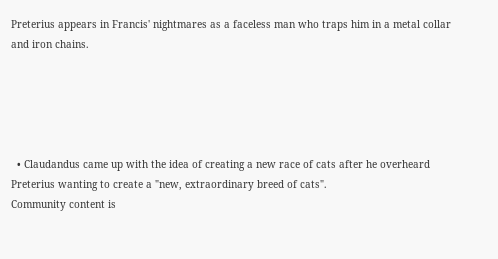Preterius appears in Francis' nightmares as a faceless man who traps him in a metal collar and iron chains.





  • Claudandus came up with the idea of creating a new race of cats after he overheard Preterius wanting to create a "new, extraordinary breed of cats".
Community content is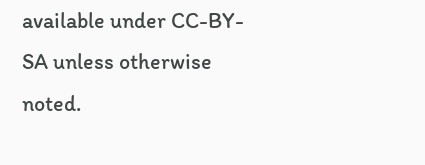available under CC-BY-SA unless otherwise noted.